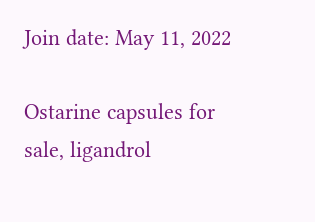Join date: May 11, 2022

Ostarine capsules for sale, ligandrol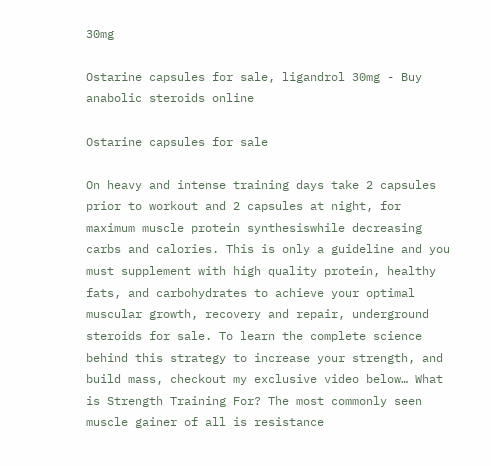30mg

Ostarine capsules for sale, ligandrol 30mg - Buy anabolic steroids online

Ostarine capsules for sale

On heavy and intense training days take 2 capsules prior to workout and 2 capsules at night, for maximum muscle protein synthesiswhile decreasing carbs and calories. This is only a guideline and you must supplement with high quality protein, healthy fats, and carbohydrates to achieve your optimal muscular growth, recovery and repair, underground steroids for sale. To learn the complete science behind this strategy to increase your strength, and build mass, checkout my exclusive video below… What is Strength Training For? The most commonly seen muscle gainer of all is resistance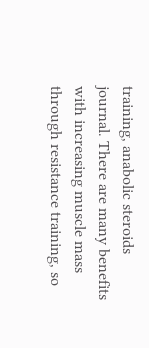training, anabolic steroids journal. There are many benefits with increasing muscle mass through resistance training, so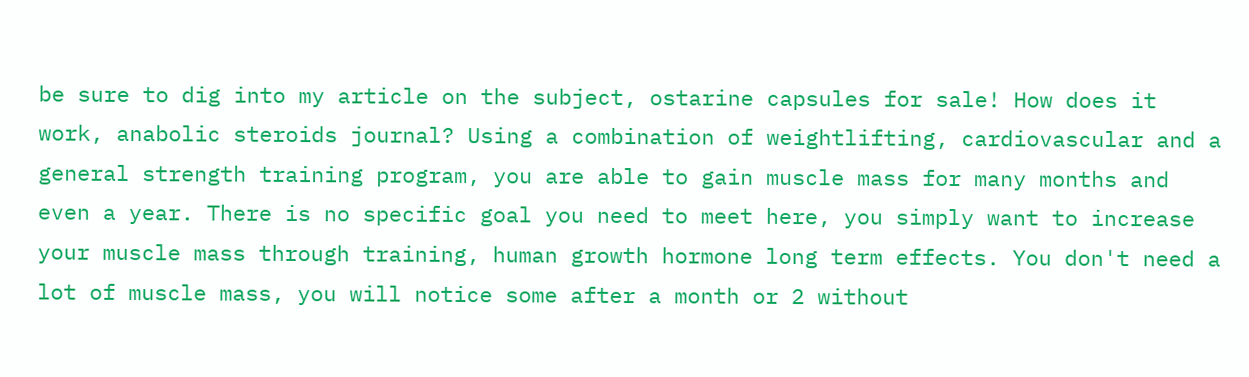be sure to dig into my article on the subject, ostarine capsules for sale! How does it work, anabolic steroids journal? Using a combination of weightlifting, cardiovascular and a general strength training program, you are able to gain muscle mass for many months and even a year. There is no specific goal you need to meet here, you simply want to increase your muscle mass through training, human growth hormone long term effects. You don't need a lot of muscle mass, you will notice some after a month or 2 without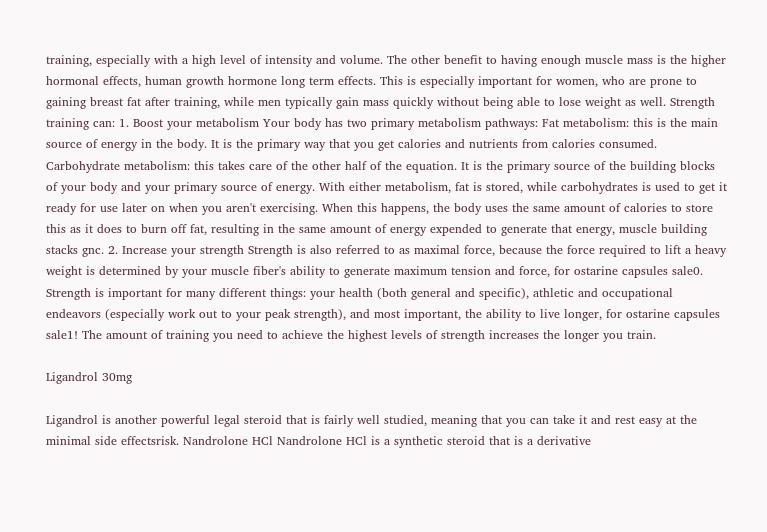training, especially with a high level of intensity and volume. The other benefit to having enough muscle mass is the higher hormonal effects, human growth hormone long term effects. This is especially important for women, who are prone to gaining breast fat after training, while men typically gain mass quickly without being able to lose weight as well. Strength training can: 1. Boost your metabolism Your body has two primary metabolism pathways: Fat metabolism: this is the main source of energy in the body. It is the primary way that you get calories and nutrients from calories consumed. Carbohydrate metabolism: this takes care of the other half of the equation. It is the primary source of the building blocks of your body and your primary source of energy. With either metabolism, fat is stored, while carbohydrates is used to get it ready for use later on when you aren't exercising. When this happens, the body uses the same amount of calories to store this as it does to burn off fat, resulting in the same amount of energy expended to generate that energy, muscle building stacks gnc. 2. Increase your strength Strength is also referred to as maximal force, because the force required to lift a heavy weight is determined by your muscle fiber's ability to generate maximum tension and force, for ostarine capsules sale0. Strength is important for many different things: your health (both general and specific), athletic and occupational endeavors (especially work out to your peak strength), and most important, the ability to live longer, for ostarine capsules sale1! The amount of training you need to achieve the highest levels of strength increases the longer you train.

Ligandrol 30mg

Ligandrol is another powerful legal steroid that is fairly well studied, meaning that you can take it and rest easy at the minimal side effectsrisk. Nandrolone HCl Nandrolone HCl is a synthetic steroid that is a derivative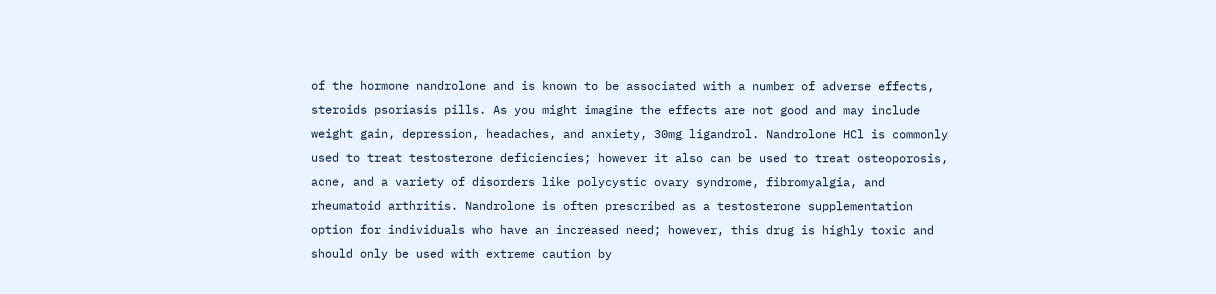of the hormone nandrolone and is known to be associated with a number of adverse effects, steroids psoriasis pills. As you might imagine the effects are not good and may include weight gain, depression, headaches, and anxiety, 30mg ligandrol. Nandrolone HCl is commonly used to treat testosterone deficiencies; however it also can be used to treat osteoporosis, acne, and a variety of disorders like polycystic ovary syndrome, fibromyalgia, and rheumatoid arthritis. Nandrolone is often prescribed as a testosterone supplementation option for individuals who have an increased need; however, this drug is highly toxic and should only be used with extreme caution by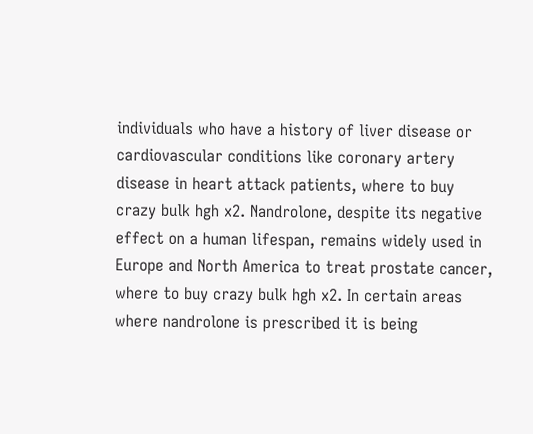individuals who have a history of liver disease or cardiovascular conditions like coronary artery disease in heart attack patients, where to buy crazy bulk hgh x2. Nandrolone, despite its negative effect on a human lifespan, remains widely used in Europe and North America to treat prostate cancer, where to buy crazy bulk hgh x2. In certain areas where nandrolone is prescribed it is being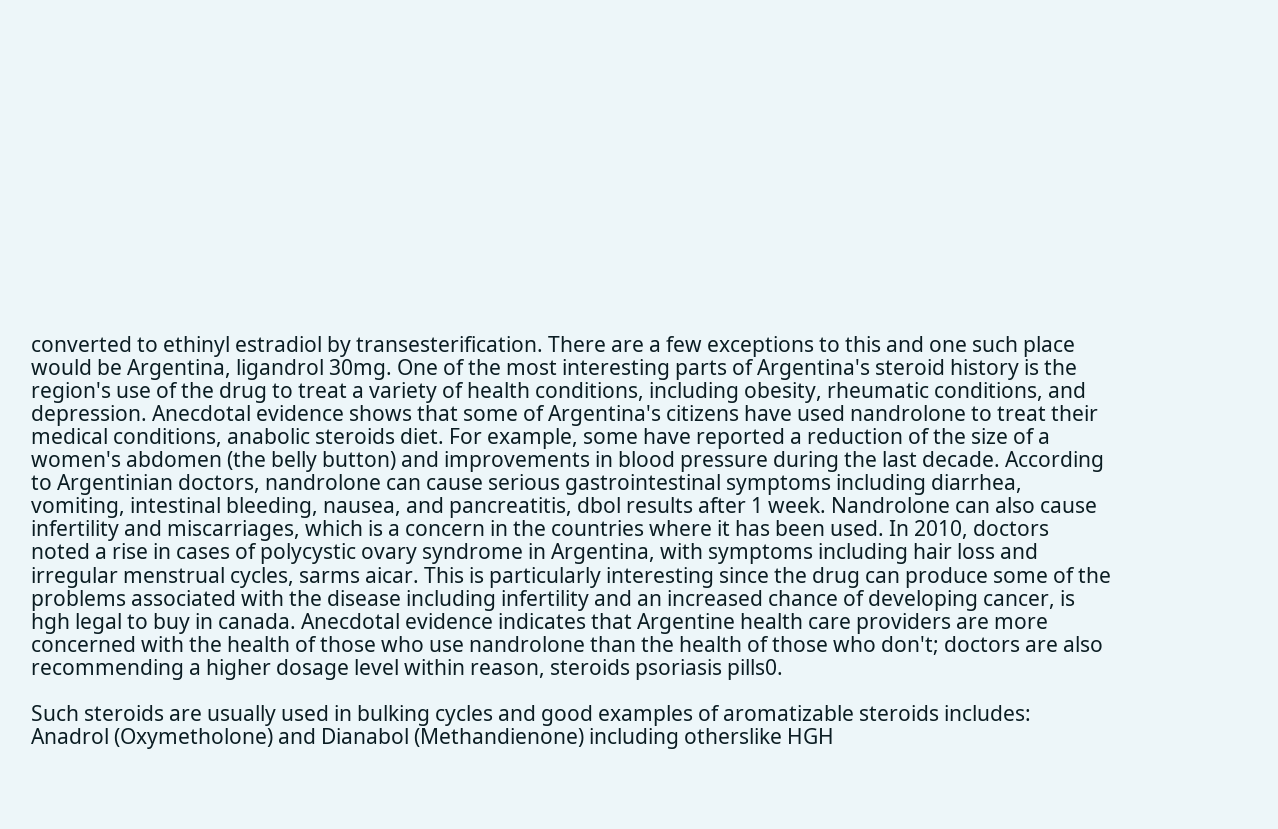converted to ethinyl estradiol by transesterification. There are a few exceptions to this and one such place would be Argentina, ligandrol 30mg. One of the most interesting parts of Argentina's steroid history is the region's use of the drug to treat a variety of health conditions, including obesity, rheumatic conditions, and depression. Anecdotal evidence shows that some of Argentina's citizens have used nandrolone to treat their medical conditions, anabolic steroids diet. For example, some have reported a reduction of the size of a women's abdomen (the belly button) and improvements in blood pressure during the last decade. According to Argentinian doctors, nandrolone can cause serious gastrointestinal symptoms including diarrhea, vomiting, intestinal bleeding, nausea, and pancreatitis, dbol results after 1 week. Nandrolone can also cause infertility and miscarriages, which is a concern in the countries where it has been used. In 2010, doctors noted a rise in cases of polycystic ovary syndrome in Argentina, with symptoms including hair loss and irregular menstrual cycles, sarms aicar. This is particularly interesting since the drug can produce some of the problems associated with the disease including infertility and an increased chance of developing cancer, is hgh legal to buy in canada. Anecdotal evidence indicates that Argentine health care providers are more concerned with the health of those who use nandrolone than the health of those who don't; doctors are also recommending a higher dosage level within reason, steroids psoriasis pills0.

Such steroids are usually used in bulking cycles and good examples of aromatizable steroids includes: Anadrol (Oxymetholone) and Dianabol (Methandienone) including otherslike HGH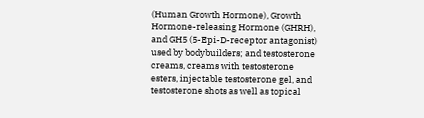(Human Growth Hormone), Growth Hormone-releasing Hormone (GHRH), and GH5 (5-Epi-D-receptor antagonist) used by bodybuilders; and testosterone creams, creams with testosterone esters, injectable testosterone gel, and testosterone shots as well as topical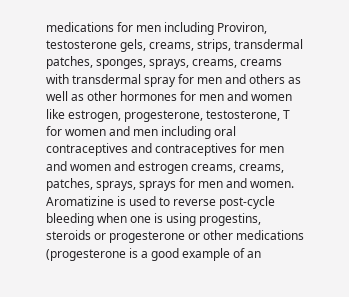medications for men including Proviron, testosterone gels, creams, strips, transdermal patches, sponges, sprays, creams, creams with transdermal spray for men and others as well as other hormones for men and women like estrogen, progesterone, testosterone, T for women and men including oral contraceptives and contraceptives for men and women and estrogen creams, creams, patches, sprays, sprays for men and women. Aromatizine is used to reverse post-cycle bleeding when one is using progestins, steroids or progesterone or other medications (progesterone is a good example of an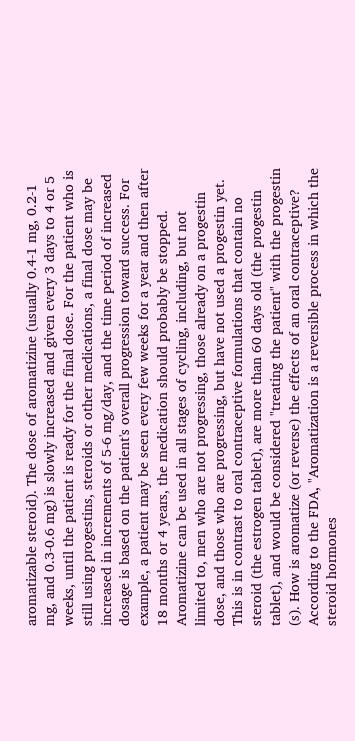aromatizable steroid). The dose of aromatizine (usually 0.4-1 mg, 0.2-1 mg, and 0.3-0.6 mg) is slowly increased and given every 3 days to 4 or 5 weeks, until the patient is ready for the final dose. For the patient who is still using progestins, steroids or other medications, a final dose may be increased in increments of 5-6 mg/day, and the time period of increased dosage is based on the patient's overall progression toward success. For example, a patient may be seen every few weeks for a year and then after 18 months or 4 years, the medication should probably be stopped. Aromatizine can be used in all stages of cycling, including, but not limited to, men who are not progressing, those already on a progestin dose, and those who are progressing, but have not used a progestin yet. This is in contrast to oral contraceptive formulations that contain no steroid (the estrogen tablet), are more than 60 days old (the progestin tablet), and would be considered "treating the patient" with the progestin (s). How is aromatize (or reverse) the effects of an oral contraceptive? According to the FDA, "Aromatization is a reversible process in which the steroid hormones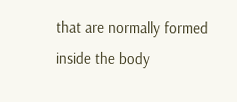that are normally formed inside the body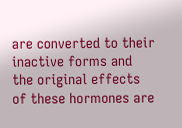are converted to their inactive forms and the original effects of these hormones are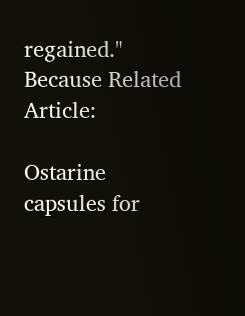regained." Because Related Article:

Ostarine capsules for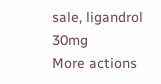sale, ligandrol 30mg
More actions